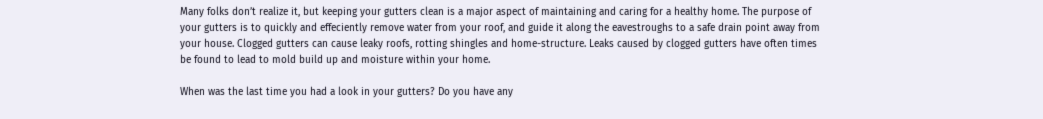Many folks don’t realize it, but keeping your gutters clean is a major aspect of maintaining and caring for a healthy home. The purpose of your gutters is to quickly and effeciently remove water from your roof, and guide it along the eavestroughs to a safe drain point away from your house. Clogged gutters can cause leaky roofs, rotting shingles and home-structure. Leaks caused by clogged gutters have often times be found to lead to mold build up and moisture within your home.

When was the last time you had a look in your gutters? Do you have any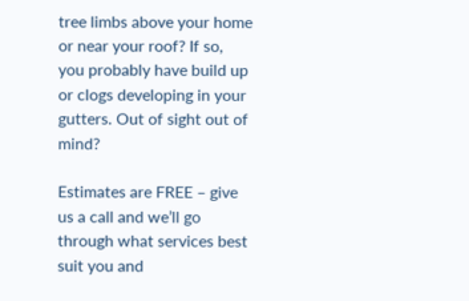tree limbs above your home or near your roof? If so, you probably have build up or clogs developing in your gutters. Out of sight out of mind?

Estimates are FREE – give us a call and we’ll go through what services best suit you and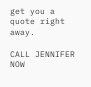get you a quote right away.

CALL JENNIFER NOW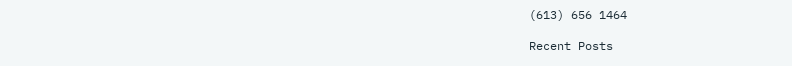(613) 656 1464

Recent Posts